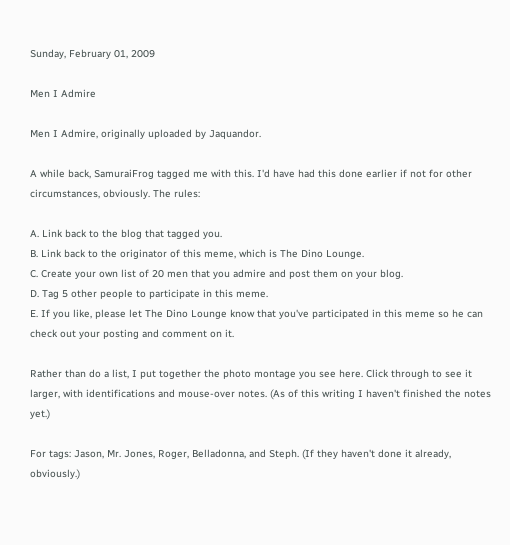Sunday, February 01, 2009

Men I Admire

Men I Admire, originally uploaded by Jaquandor.

A while back, SamuraiFrog tagged me with this. I'd have had this done earlier if not for other circumstances, obviously. The rules:

A. Link back to the blog that tagged you.
B. Link back to the originator of this meme, which is The Dino Lounge.
C. Create your own list of 20 men that you admire and post them on your blog.
D. Tag 5 other people to participate in this meme.
E. If you like, please let The Dino Lounge know that you've participated in this meme so he can check out your posting and comment on it.

Rather than do a list, I put together the photo montage you see here. Click through to see it larger, with identifications and mouse-over notes. (As of this writing I haven't finished the notes yet.)

For tags: Jason, Mr. Jones, Roger, Belladonna, and Steph. (If they haven't done it already, obviously.)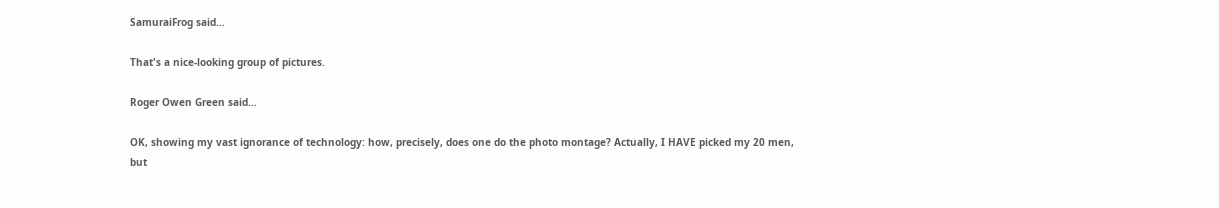SamuraiFrog said...

That's a nice-looking group of pictures.

Roger Owen Green said...

OK, showing my vast ignorance of technology: how, precisely, does one do the photo montage? Actually, I HAVE picked my 20 men, but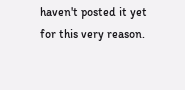haven't posted it yet for this very reason.